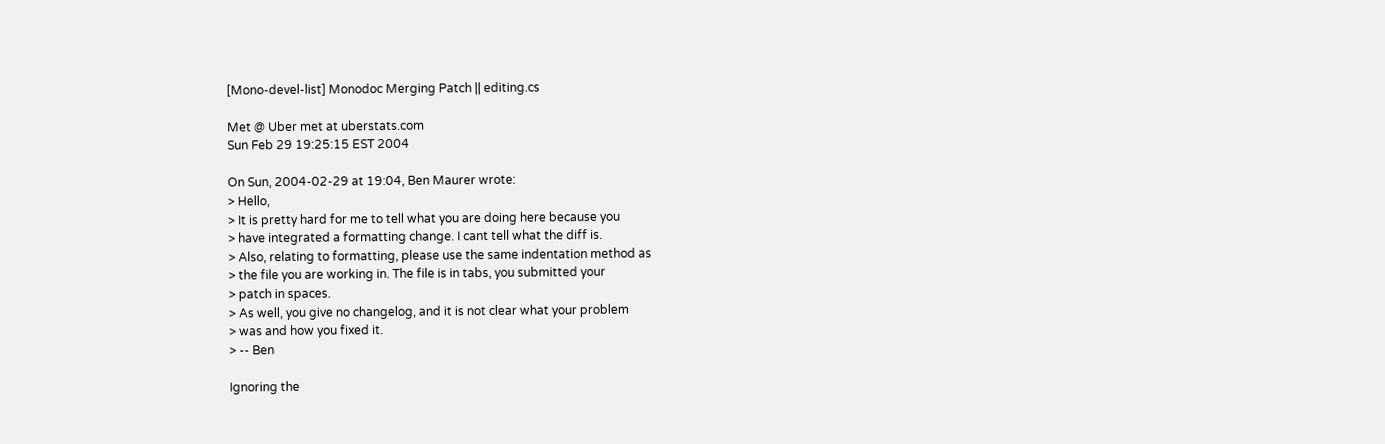[Mono-devel-list] Monodoc Merging Patch || editing.cs

Met @ Uber met at uberstats.com
Sun Feb 29 19:25:15 EST 2004

On Sun, 2004-02-29 at 19:04, Ben Maurer wrote:
> Hello,
> It is pretty hard for me to tell what you are doing here because you
> have integrated a formatting change. I cant tell what the diff is.
> Also, relating to formatting, please use the same indentation method as
> the file you are working in. The file is in tabs, you submitted your
> patch in spaces.
> As well, you give no changelog, and it is not clear what your problem
> was and how you fixed it.
> -- Ben

Ignoring the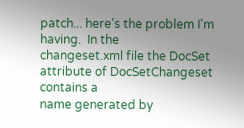patch... here's the problem I'm having.  In the
changeset.xml file the DocSet attribute of DocSetChangeset contains a
name generated by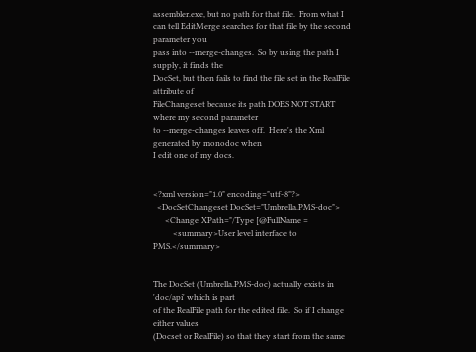assembler.exe, but no path for that file.  From what I
can tell EditMerge searches for that file by the second parameter you
pass into --merge-changes.  So by using the path I supply, it finds the
DocSet, but then fails to find the file set in the RealFile attribute of
FileChangeset because its path DOES NOT START where my second parameter
to --merge-changes leaves off.  Here's the Xml generated by monodoc when
I edit one of my docs.


<?xml version="1.0" encoding="utf-8"?>
  <DocSetChangeset DocSet="Umbrella.PMS-doc">
      <Change XPath="/Type [@FullName =
          <summary>User level interface to PMS.</summary>


The DocSet (Umbrella.PMS-doc) actually exists in 'doc/api' which is part
of the RealFile path for the edited file.  So if I change either values
(Docset or RealFile) so that they start from the same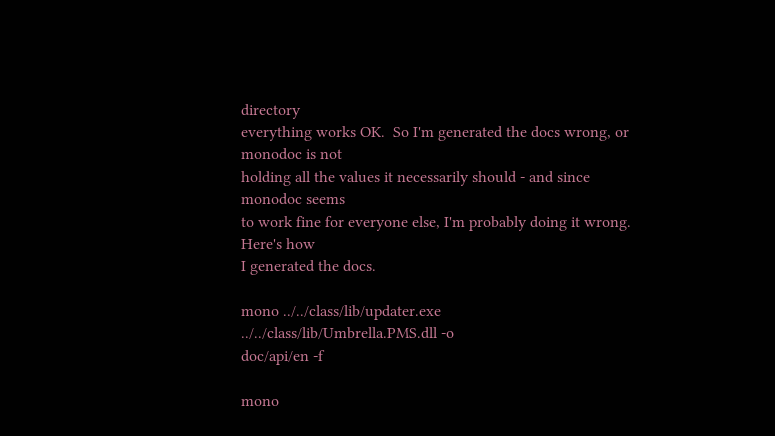directory
everything works OK.  So I'm generated the docs wrong, or monodoc is not
holding all the values it necessarily should - and since monodoc seems
to work fine for everyone else, I'm probably doing it wrong.  Here's how
I generated the docs.

mono ../../class/lib/updater.exe ../../class/lib/Umbrella.PMS.dll -o
doc/api/en -f

mono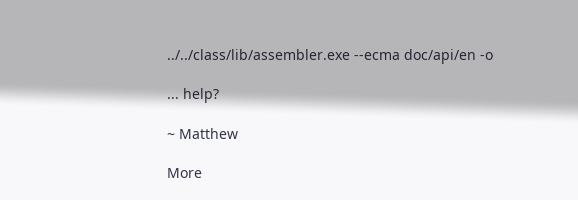../../class/lib/assembler.exe --ecma doc/api/en -o

... help?

~ Matthew

More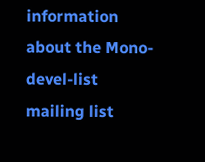information about the Mono-devel-list mailing list